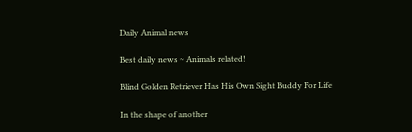Daily Animal news

Best daily news ~ Animals related!

Blind Golden Retriever Has His Own Sight Buddy For Life

In the shape of another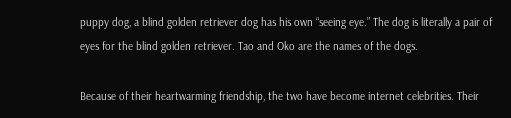puppy dog, a blind golden retriever dog has his own “seeing eye.” The dog is literally a pair of eyes for the blind golden retriever. Tao and Oko are the names of the dogs.

Because of their heartwarming friendship, the two have become internet celebrities. Their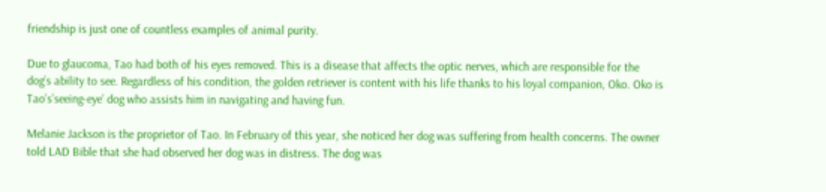friendship is just one of countless examples of animal purity.

Due to glaucoma, Tao had both of his eyes removed. This is a disease that affects the optic nerves, which are responsible for the dog’s ability to see. Regardless of his condition, the golden retriever is content with his life thanks to his loyal companion, Oko. Oko is Tao’s’seeing-eye’ dog who assists him in navigating and having fun.

Melanie Jackson is the proprietor of Tao. In February of this year, she noticed her dog was suffering from health concerns. The owner told LAD Bible that she had observed her dog was in distress. The dog was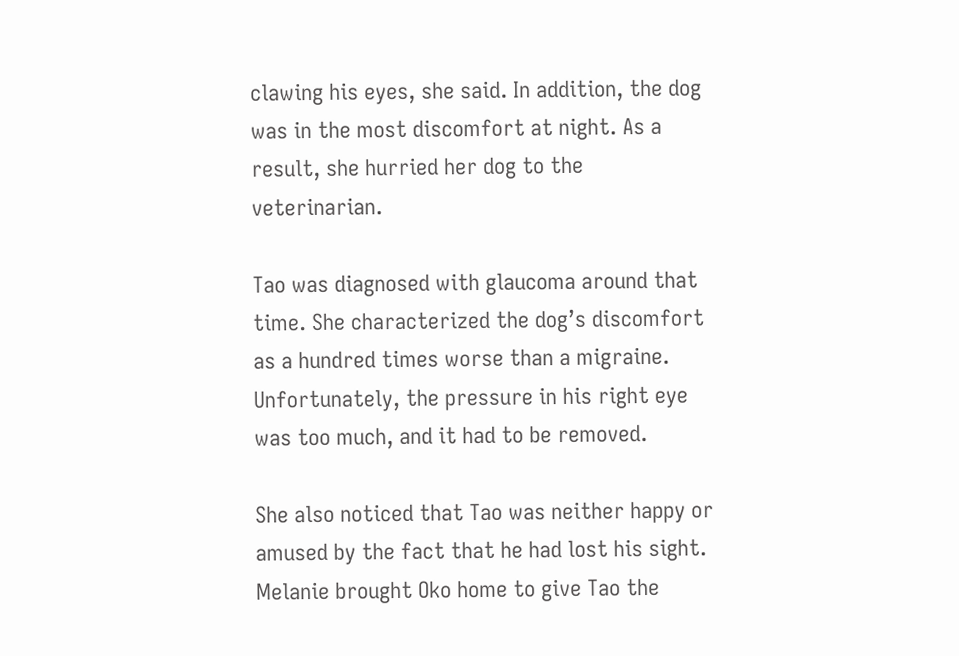clawing his eyes, she said. In addition, the dog was in the most discomfort at night. As a result, she hurried her dog to the veterinarian.

Tao was diagnosed with glaucoma around that time. She characterized the dog’s discomfort as a hundred times worse than a migraine. Unfortunately, the pressure in his right eye was too much, and it had to be removed.

She also noticed that Tao was neither happy or amused by the fact that he had lost his sight. Melanie brought Oko home to give Tao the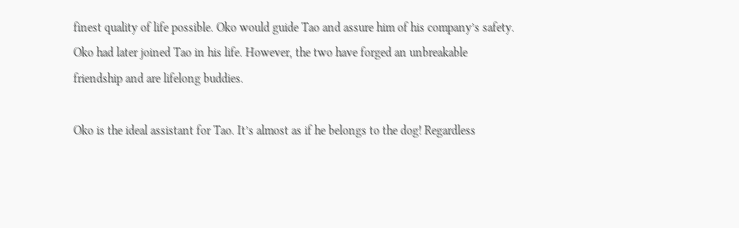finest quality of life possible. Oko would guide Tao and assure him of his company’s safety. Oko had later joined Tao in his life. However, the two have forged an unbreakable friendship and are lifelong buddies.

Oko is the ideal assistant for Tao. It’s almost as if he belongs to the dog! Regardless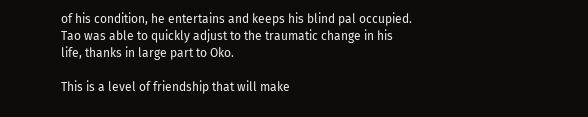of his condition, he entertains and keeps his blind pal occupied. Tao was able to quickly adjust to the traumatic change in his life, thanks in large part to Oko.

This is a level of friendship that will make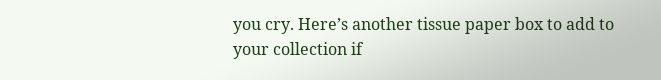you cry. Here’s another tissue paper box to add to your collection if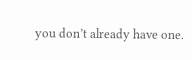you don’t already have one.